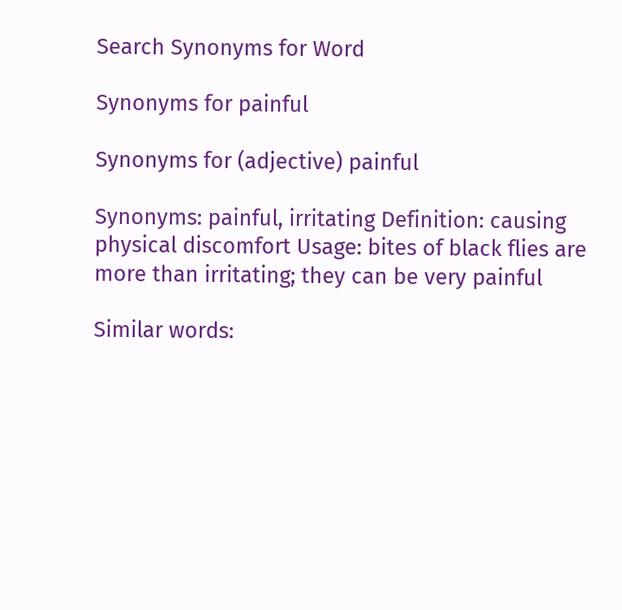Search Synonyms for Word

Synonyms for painful

Synonyms for (adjective) painful

Synonyms: painful, irritating Definition: causing physical discomfort Usage: bites of black flies are more than irritating; they can be very painful

Similar words: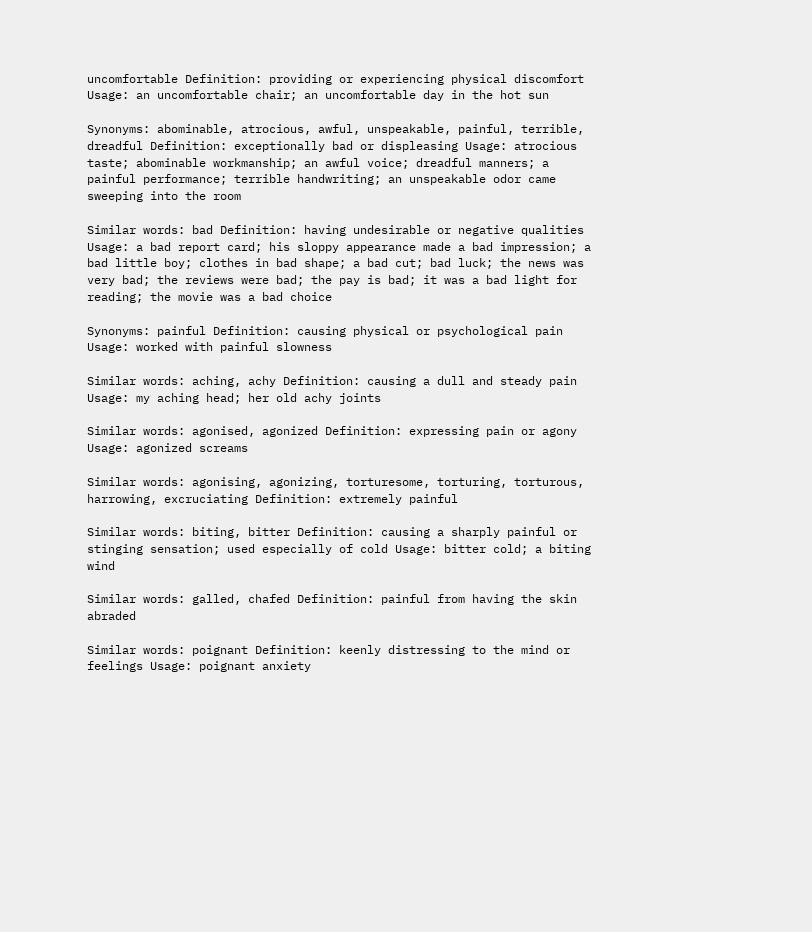uncomfortable Definition: providing or experiencing physical discomfort Usage: an uncomfortable chair; an uncomfortable day in the hot sun

Synonyms: abominable, atrocious, awful, unspeakable, painful, terrible, dreadful Definition: exceptionally bad or displeasing Usage: atrocious taste; abominable workmanship; an awful voice; dreadful manners; a painful performance; terrible handwriting; an unspeakable odor came sweeping into the room

Similar words: bad Definition: having undesirable or negative qualities Usage: a bad report card; his sloppy appearance made a bad impression; a bad little boy; clothes in bad shape; a bad cut; bad luck; the news was very bad; the reviews were bad; the pay is bad; it was a bad light for reading; the movie was a bad choice

Synonyms: painful Definition: causing physical or psychological pain Usage: worked with painful slowness

Similar words: aching, achy Definition: causing a dull and steady pain Usage: my aching head; her old achy joints

Similar words: agonised, agonized Definition: expressing pain or agony Usage: agonized screams

Similar words: agonising, agonizing, torturesome, torturing, torturous, harrowing, excruciating Definition: extremely painful

Similar words: biting, bitter Definition: causing a sharply painful or stinging sensation; used especially of cold Usage: bitter cold; a biting wind

Similar words: galled, chafed Definition: painful from having the skin abraded

Similar words: poignant Definition: keenly distressing to the mind or feelings Usage: poignant anxiety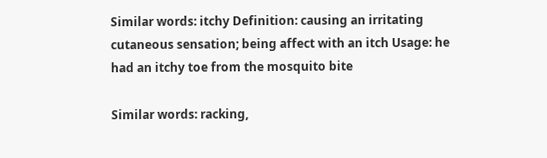Similar words: itchy Definition: causing an irritating cutaneous sensation; being affect with an itch Usage: he had an itchy toe from the mosquito bite

Similar words: racking,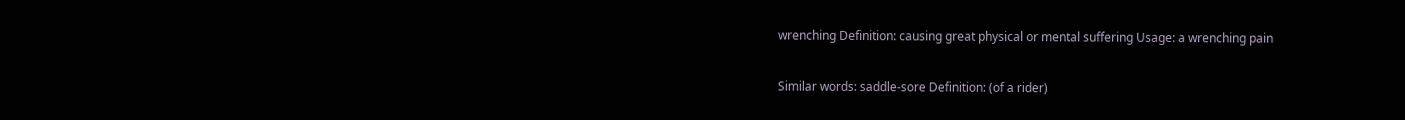wrenching Definition: causing great physical or mental suffering Usage: a wrenching pain

Similar words: saddle-sore Definition: (of a rider)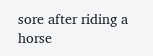sore after riding a horse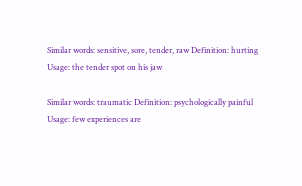Similar words: sensitive, sore, tender, raw Definition: hurting Usage: the tender spot on his jaw

Similar words: traumatic Definition: psychologically painful Usage: few experiences are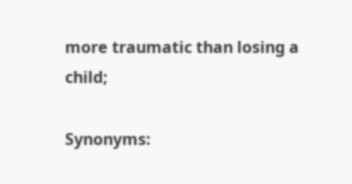more traumatic than losing a child;

Synonyms: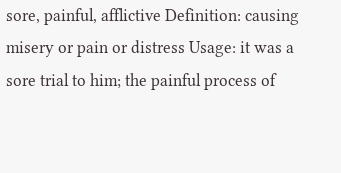sore, painful, afflictive Definition: causing misery or pain or distress Usage: it was a sore trial to him; the painful process of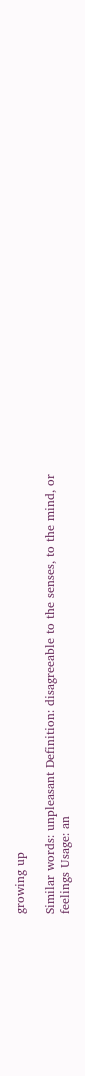growing up

Similar words: unpleasant Definition: disagreeable to the senses, to the mind, or feelings Usage: an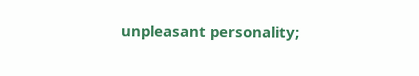unpleasant personality;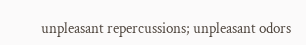unpleasant repercussions; unpleasant odors